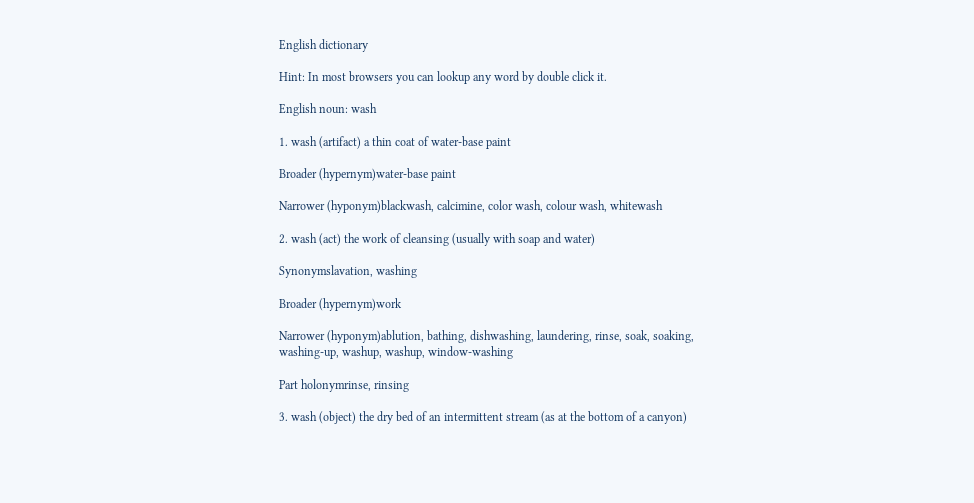English dictionary

Hint: In most browsers you can lookup any word by double click it.

English noun: wash

1. wash (artifact) a thin coat of water-base paint

Broader (hypernym)water-base paint

Narrower (hyponym)blackwash, calcimine, color wash, colour wash, whitewash

2. wash (act) the work of cleansing (usually with soap and water)

Synonymslavation, washing

Broader (hypernym)work

Narrower (hyponym)ablution, bathing, dishwashing, laundering, rinse, soak, soaking, washing-up, washup, washup, window-washing

Part holonymrinse, rinsing

3. wash (object) the dry bed of an intermittent stream (as at the bottom of a canyon)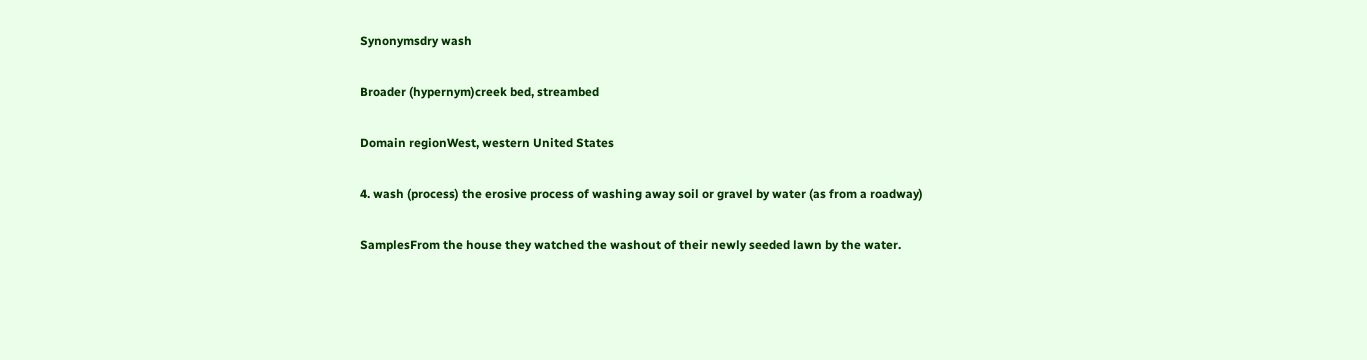Synonymsdry wash

Broader (hypernym)creek bed, streambed

Domain regionWest, western United States

4. wash (process) the erosive process of washing away soil or gravel by water (as from a roadway)

SamplesFrom the house they watched the washout of their newly seeded lawn by the water.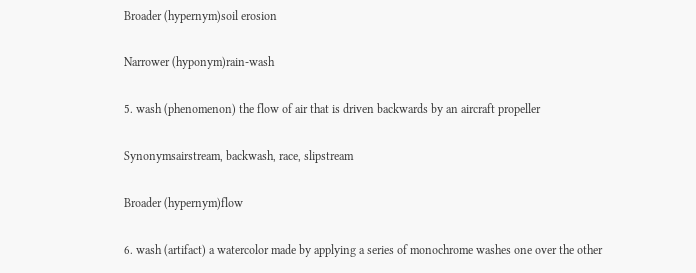Broader (hypernym)soil erosion

Narrower (hyponym)rain-wash

5. wash (phenomenon) the flow of air that is driven backwards by an aircraft propeller

Synonymsairstream, backwash, race, slipstream

Broader (hypernym)flow

6. wash (artifact) a watercolor made by applying a series of monochrome washes one over the other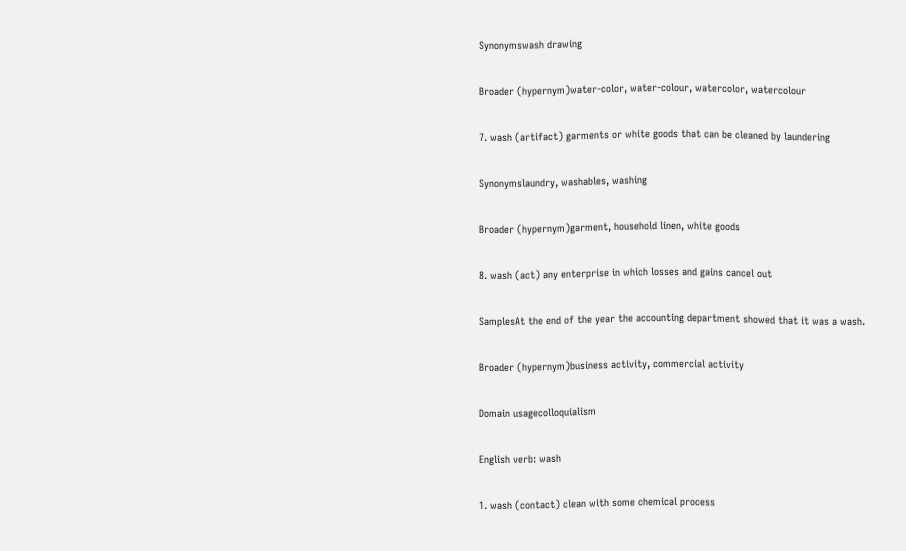Synonymswash drawing

Broader (hypernym)water-color, water-colour, watercolor, watercolour

7. wash (artifact) garments or white goods that can be cleaned by laundering

Synonymslaundry, washables, washing

Broader (hypernym)garment, household linen, white goods

8. wash (act) any enterprise in which losses and gains cancel out

SamplesAt the end of the year the accounting department showed that it was a wash.

Broader (hypernym)business activity, commercial activity

Domain usagecolloquialism

English verb: wash

1. wash (contact) clean with some chemical process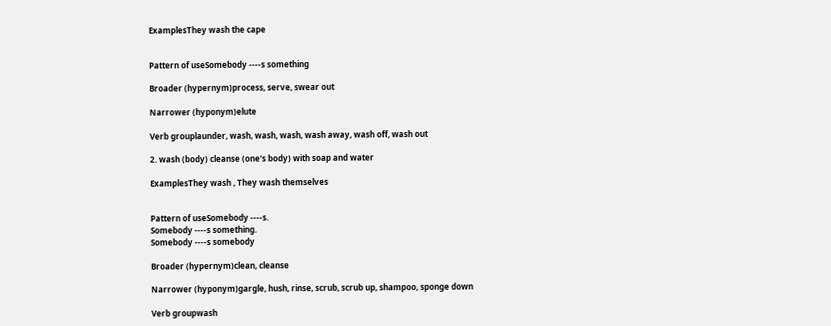ExamplesThey wash the cape


Pattern of useSomebody ----s something

Broader (hypernym)process, serve, swear out

Narrower (hyponym)elute

Verb grouplaunder, wash, wash, wash, wash away, wash off, wash out

2. wash (body) cleanse (one's body) with soap and water

ExamplesThey wash , They wash themselves


Pattern of useSomebody ----s.
Somebody ----s something.
Somebody ----s somebody

Broader (hypernym)clean, cleanse

Narrower (hyponym)gargle, hush, rinse, scrub, scrub up, shampoo, sponge down

Verb groupwash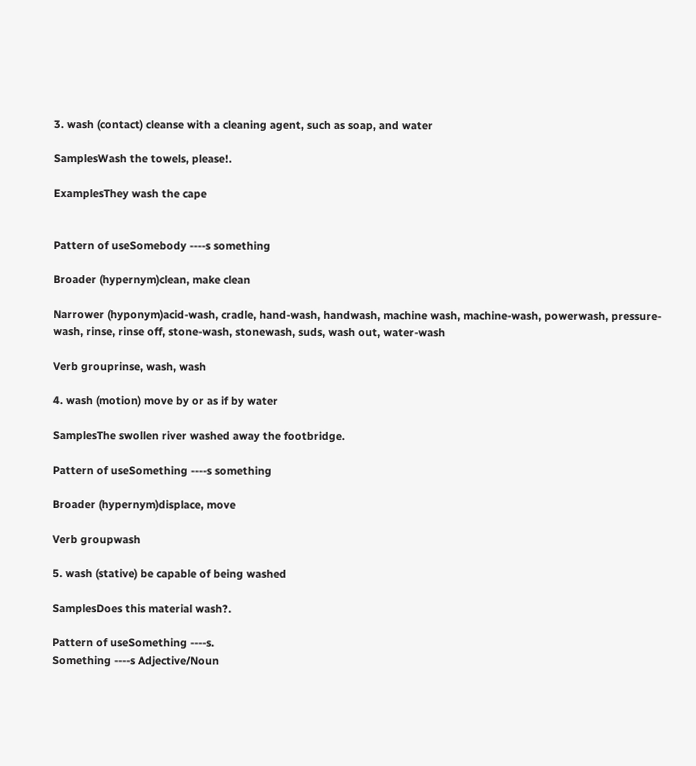3. wash (contact) cleanse with a cleaning agent, such as soap, and water

SamplesWash the towels, please!.

ExamplesThey wash the cape


Pattern of useSomebody ----s something

Broader (hypernym)clean, make clean

Narrower (hyponym)acid-wash, cradle, hand-wash, handwash, machine wash, machine-wash, powerwash, pressure-wash, rinse, rinse off, stone-wash, stonewash, suds, wash out, water-wash

Verb grouprinse, wash, wash

4. wash (motion) move by or as if by water

SamplesThe swollen river washed away the footbridge.

Pattern of useSomething ----s something

Broader (hypernym)displace, move

Verb groupwash

5. wash (stative) be capable of being washed

SamplesDoes this material wash?.

Pattern of useSomething ----s.
Something ----s Adjective/Noun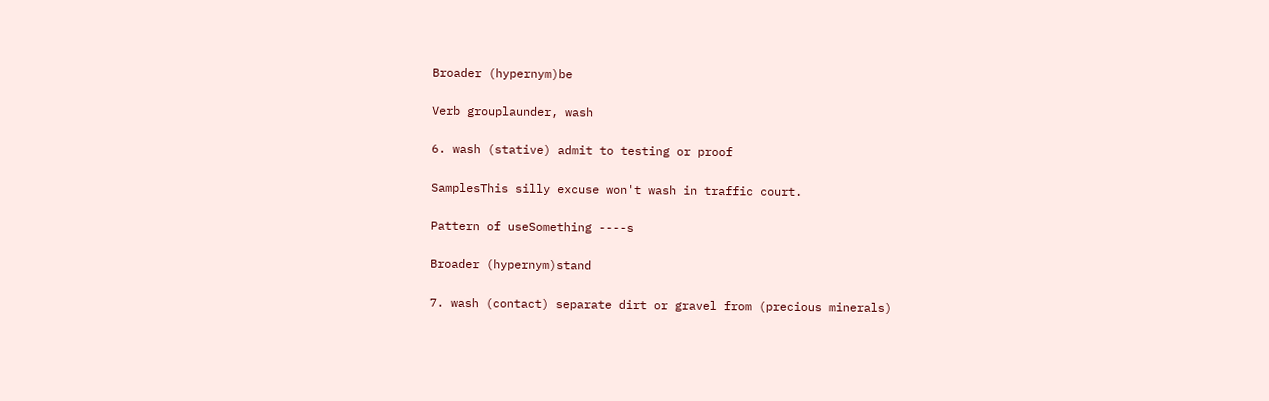Broader (hypernym)be

Verb grouplaunder, wash

6. wash (stative) admit to testing or proof

SamplesThis silly excuse won't wash in traffic court.

Pattern of useSomething ----s

Broader (hypernym)stand

7. wash (contact) separate dirt or gravel from (precious minerals)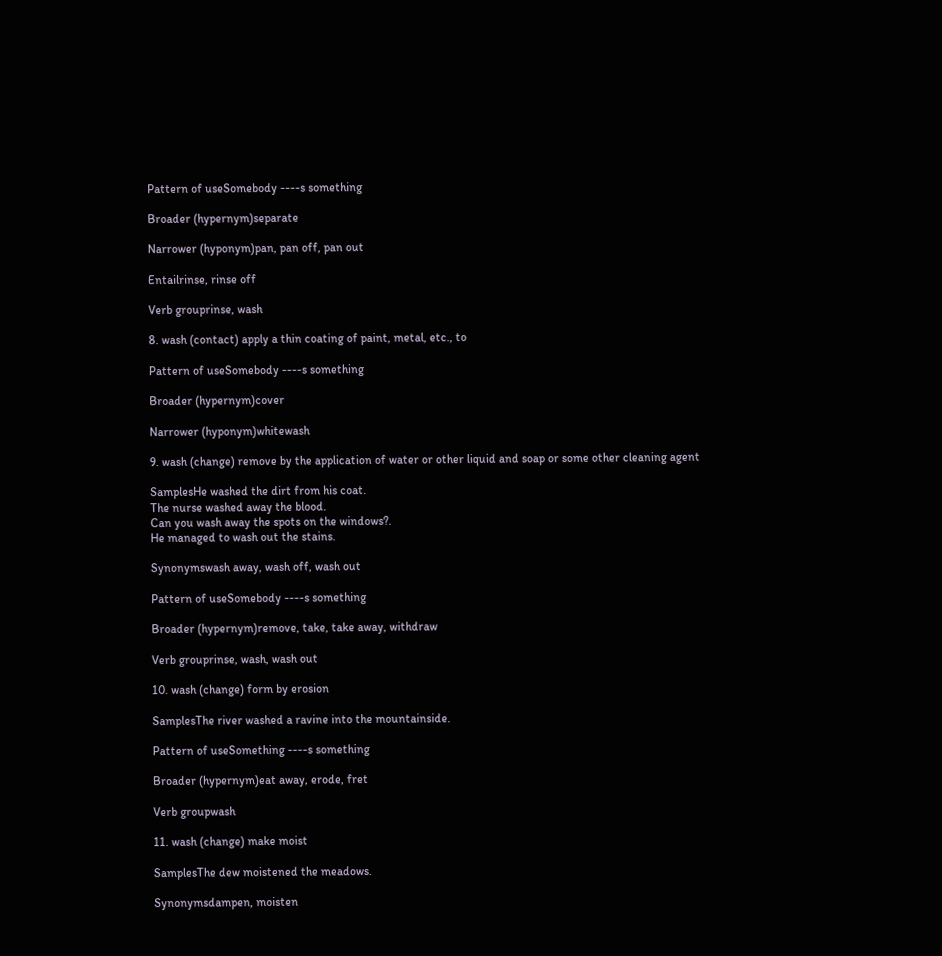Pattern of useSomebody ----s something

Broader (hypernym)separate

Narrower (hyponym)pan, pan off, pan out

Entailrinse, rinse off

Verb grouprinse, wash

8. wash (contact) apply a thin coating of paint, metal, etc., to

Pattern of useSomebody ----s something

Broader (hypernym)cover

Narrower (hyponym)whitewash

9. wash (change) remove by the application of water or other liquid and soap or some other cleaning agent

SamplesHe washed the dirt from his coat.
The nurse washed away the blood.
Can you wash away the spots on the windows?.
He managed to wash out the stains.

Synonymswash away, wash off, wash out

Pattern of useSomebody ----s something

Broader (hypernym)remove, take, take away, withdraw

Verb grouprinse, wash, wash out

10. wash (change) form by erosion

SamplesThe river washed a ravine into the mountainside.

Pattern of useSomething ----s something

Broader (hypernym)eat away, erode, fret

Verb groupwash

11. wash (change) make moist

SamplesThe dew moistened the meadows.

Synonymsdampen, moisten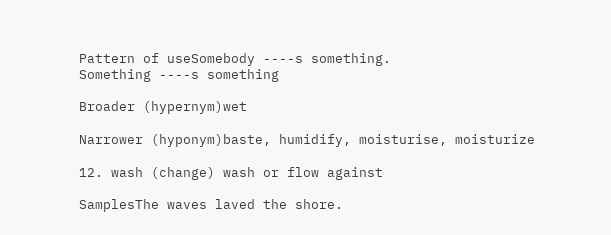Pattern of useSomebody ----s something.
Something ----s something

Broader (hypernym)wet

Narrower (hyponym)baste, humidify, moisturise, moisturize

12. wash (change) wash or flow against

SamplesThe waves laved the shore.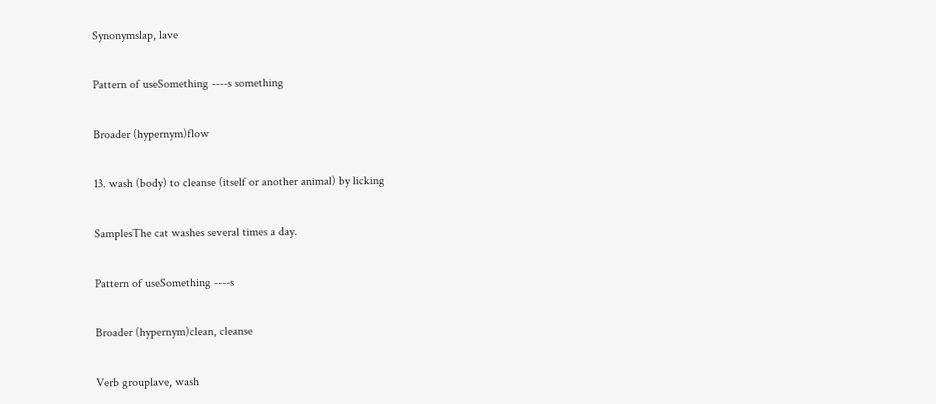Synonymslap, lave

Pattern of useSomething ----s something

Broader (hypernym)flow

13. wash (body) to cleanse (itself or another animal) by licking

SamplesThe cat washes several times a day.

Pattern of useSomething ----s

Broader (hypernym)clean, cleanse

Verb grouplave, wash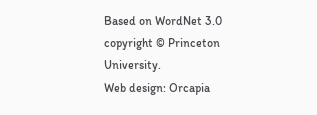Based on WordNet 3.0 copyright © Princeton University.
Web design: Orcapia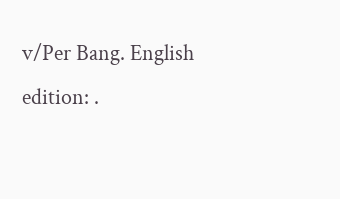v/Per Bang. English edition: .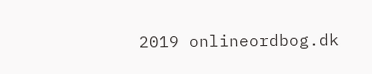2019 onlineordbog.dk